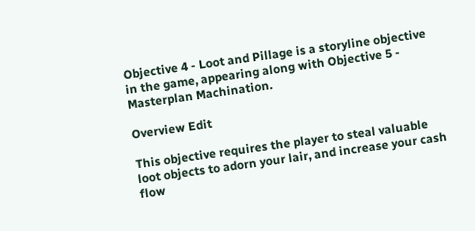Objective 4 - Loot and Pillage is a storyline objective in the game, appearing along with Objective 5 - Masterplan Machination.

Overview Edit

This objective requires the player to steal valuable loot objects to adorn your lair, and increase your cash flow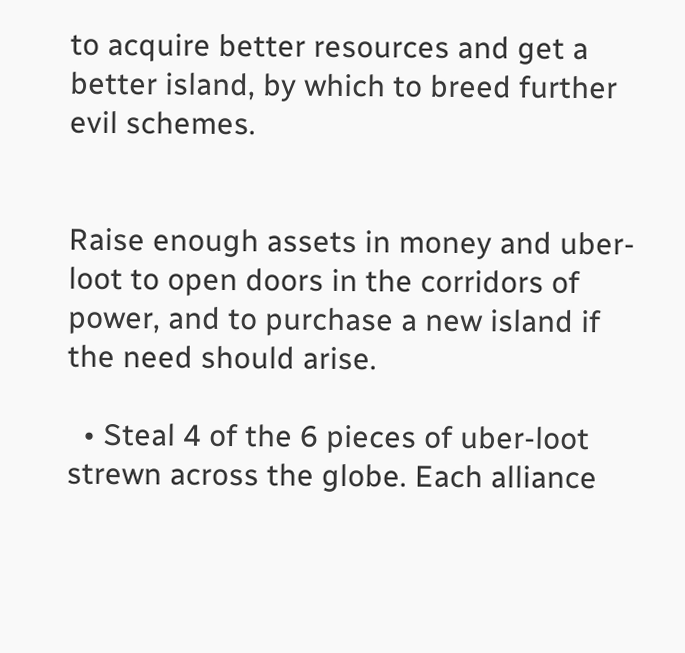to acquire better resources and get a better island, by which to breed further evil schemes.


Raise enough assets in money and uber-loot to open doors in the corridors of power, and to purchase a new island if the need should arise.

  • Steal 4 of the 6 pieces of uber-loot strewn across the globe. Each alliance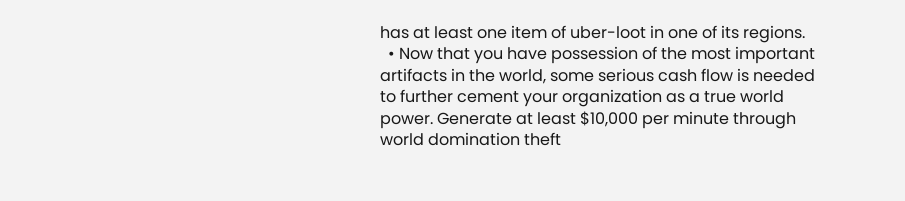has at least one item of uber-loot in one of its regions.
  • Now that you have possession of the most important artifacts in the world, some serious cash flow is needed to further cement your organization as a true world power. Generate at least $10,000 per minute through world domination theft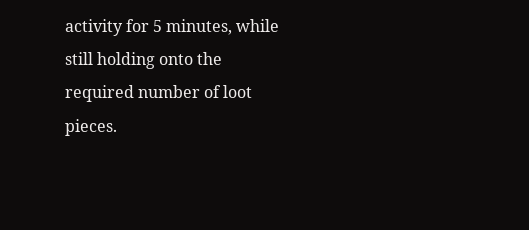activity for 5 minutes, while still holding onto the required number of loot pieces.